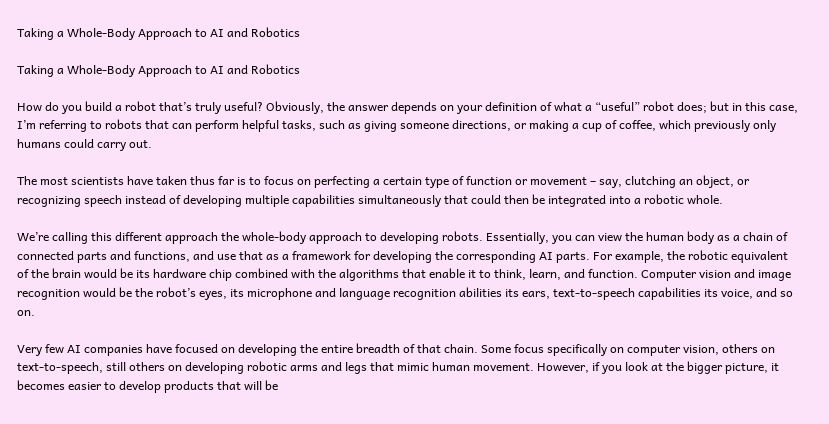Taking a Whole-Body Approach to AI and Robotics

Taking a Whole-Body Approach to AI and Robotics

How do you build a robot that’s truly useful? Obviously, the answer depends on your definition of what a “useful” robot does; but in this case, I’m referring to robots that can perform helpful tasks, such as giving someone directions, or making a cup of coffee, which previously only humans could carry out.

The most scientists have taken thus far is to focus on perfecting a certain type of function or movement – say, clutching an object, or recognizing speech instead of developing multiple capabilities simultaneously that could then be integrated into a robotic whole.

We’re calling this different approach the whole-body approach to developing robots. Essentially, you can view the human body as a chain of connected parts and functions, and use that as a framework for developing the corresponding AI parts. For example, the robotic equivalent of the brain would be its hardware chip combined with the algorithms that enable it to think, learn, and function. Computer vision and image recognition would be the robot’s eyes, its microphone and language recognition abilities its ears, text-to-speech capabilities its voice, and so on.

Very few AI companies have focused on developing the entire breadth of that chain. Some focus specifically on computer vision, others on text-to-speech, still others on developing robotic arms and legs that mimic human movement. However, if you look at the bigger picture, it becomes easier to develop products that will be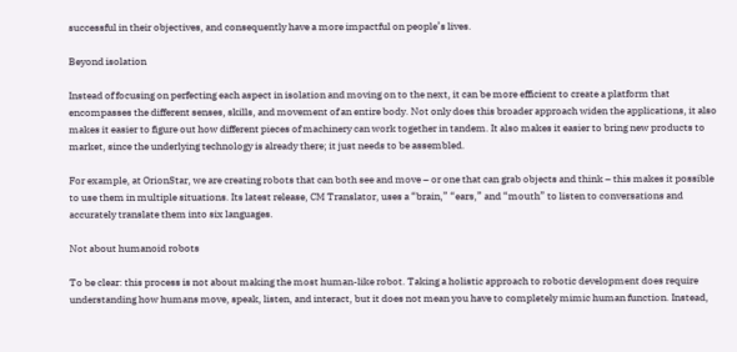successful in their objectives, and consequently have a more impactful on people’s lives.

Beyond isolation

Instead of focusing on perfecting each aspect in isolation and moving on to the next, it can be more efficient to create a platform that encompasses the different senses, skills, and movement of an entire body. Not only does this broader approach widen the applications, it also makes it easier to figure out how different pieces of machinery can work together in tandem. It also makes it easier to bring new products to market, since the underlying technology is already there; it just needs to be assembled.

For example, at OrionStar, we are creating robots that can both see and move – or one that can grab objects and think – this makes it possible to use them in multiple situations. Its latest release, CM Translator, uses a “brain,” “ears,” and “mouth” to listen to conversations and accurately translate them into six languages.

Not about humanoid robots

To be clear: this process is not about making the most human-like robot. Taking a holistic approach to robotic development does require understanding how humans move, speak, listen, and interact, but it does not mean you have to completely mimic human function. Instead,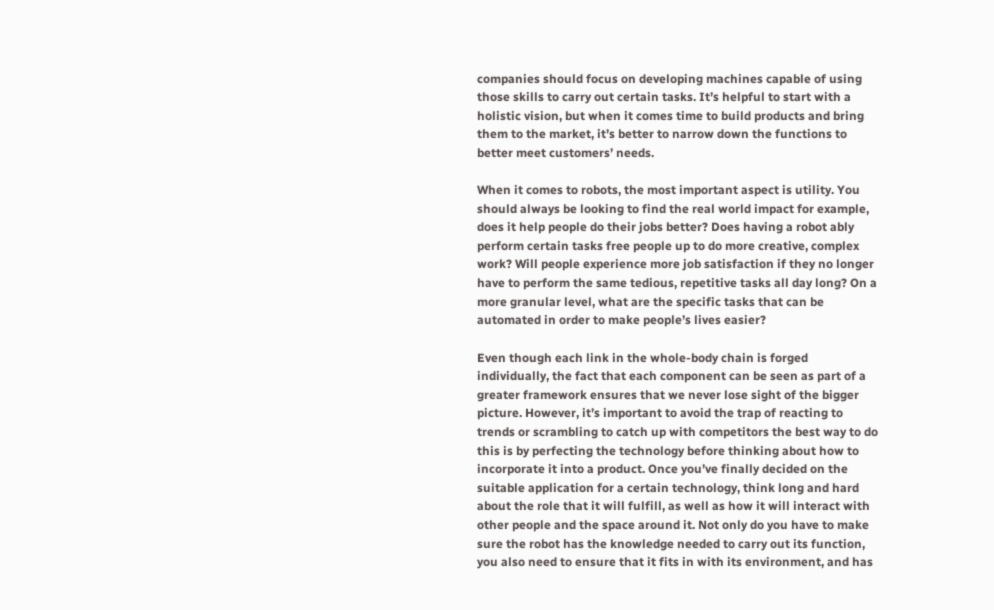companies should focus on developing machines capable of using those skills to carry out certain tasks. It’s helpful to start with a holistic vision, but when it comes time to build products and bring them to the market, it’s better to narrow down the functions to better meet customers’ needs.

When it comes to robots, the most important aspect is utility. You should always be looking to find the real world impact for example, does it help people do their jobs better? Does having a robot ably perform certain tasks free people up to do more creative, complex work? Will people experience more job satisfaction if they no longer have to perform the same tedious, repetitive tasks all day long? On a more granular level, what are the specific tasks that can be automated in order to make people’s lives easier?

Even though each link in the whole-body chain is forged individually, the fact that each component can be seen as part of a greater framework ensures that we never lose sight of the bigger picture. However, it’s important to avoid the trap of reacting to trends or scrambling to catch up with competitors the best way to do this is by perfecting the technology before thinking about how to incorporate it into a product. Once you’ve finally decided on the suitable application for a certain technology, think long and hard about the role that it will fulfill, as well as how it will interact with other people and the space around it. Not only do you have to make sure the robot has the knowledge needed to carry out its function, you also need to ensure that it fits in with its environment, and has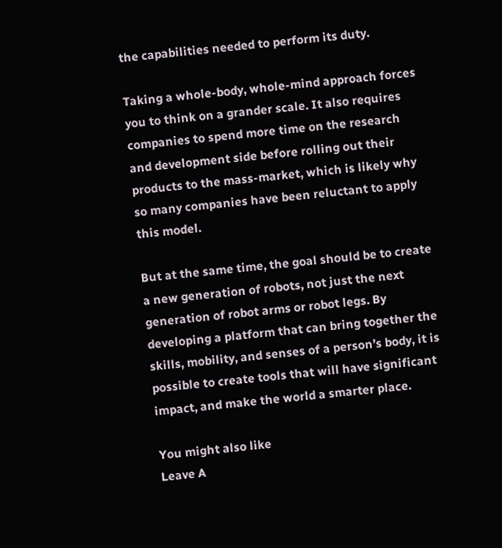the capabilities needed to perform its duty.

Taking a whole-body, whole-mind approach forces you to think on a grander scale. It also requires companies to spend more time on the research and development side before rolling out their products to the mass-market, which is likely why so many companies have been reluctant to apply this model.

But at the same time, the goal should be to create a new generation of robots, not just the next generation of robot arms or robot legs. By developing a platform that can bring together the skills, mobility, and senses of a person’s body, it is possible to create tools that will have significant impact, and make the world a smarter place.

You might also like
Leave A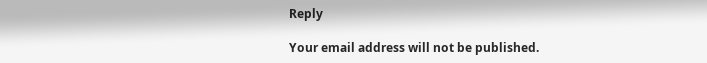Reply

Your email address will not be published.